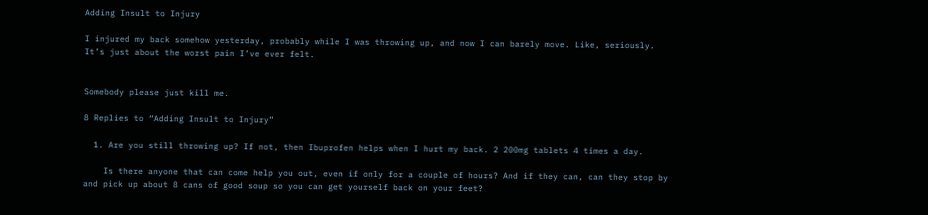Adding Insult to Injury

I injured my back somehow yesterday, probably while I was throwing up, and now I can barely move. Like, seriously. It’s just about the worst pain I’ve ever felt.


Somebody please just kill me.

8 Replies to “Adding Insult to Injury”

  1. Are you still throwing up? If not, then Ibuprofen helps when I hurt my back. 2 200mg tablets 4 times a day.

    Is there anyone that can come help you out, even if only for a couple of hours? And if they can, can they stop by and pick up about 8 cans of good soup so you can get yourself back on your feet?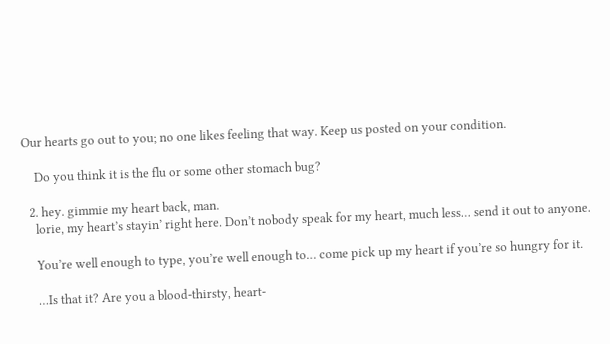Our hearts go out to you; no one likes feeling that way. Keep us posted on your condition.

    Do you think it is the flu or some other stomach bug?

  2. hey. gimmie my heart back, man.
    lorie, my heart’s stayin’ right here. Don’t nobody speak for my heart, much less… send it out to anyone.

    You’re well enough to type, you’re well enough to… come pick up my heart if you’re so hungry for it.

    …Is that it? Are you a blood-thirsty, heart-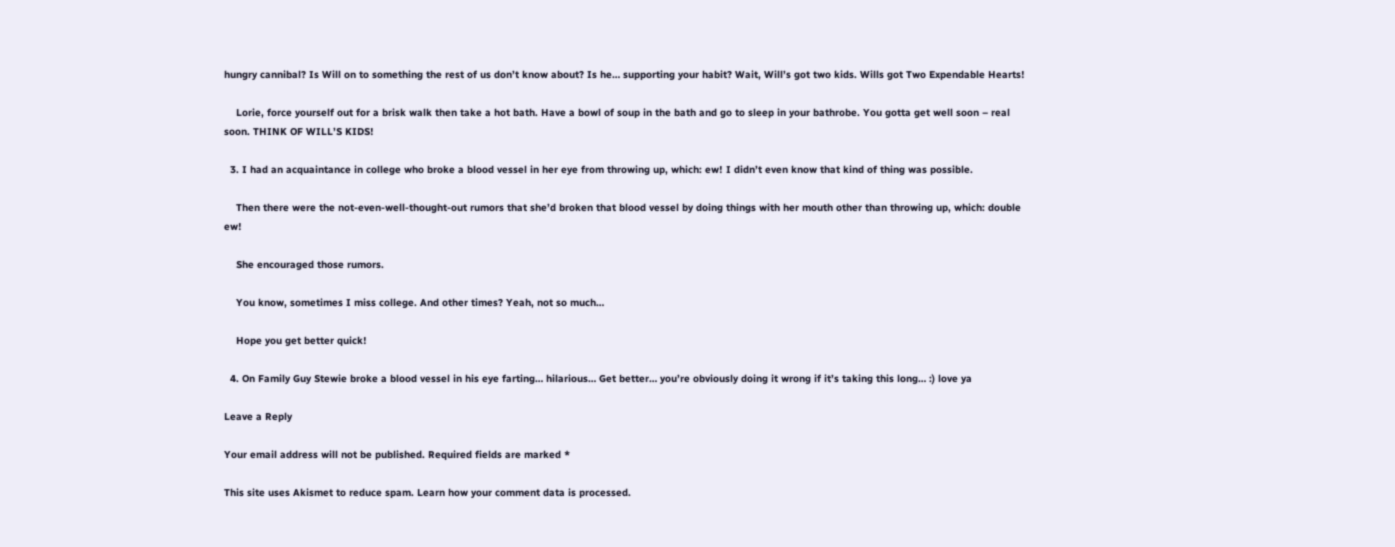hungry cannibal? Is Will on to something the rest of us don’t know about? Is he… supporting your habit? Wait, Will’s got two kids. Wills got Two Expendable Hearts!

    Lorie, force yourself out for a brisk walk then take a hot bath. Have a bowl of soup in the bath and go to sleep in your bathrobe. You gotta get well soon – real soon. THINK OF WILL’S KIDS!

  3. I had an acquaintance in college who broke a blood vessel in her eye from throwing up, which: ew! I didn’t even know that kind of thing was possible.

    Then there were the not-even-well-thought-out rumors that she’d broken that blood vessel by doing things with her mouth other than throwing up, which: double ew!

    She encouraged those rumors.

    You know, sometimes I miss college. And other times? Yeah, not so much…

    Hope you get better quick!

  4. On Family Guy Stewie broke a blood vessel in his eye farting… hilarious… Get better… you’re obviously doing it wrong if it’s taking this long… :) love ya

Leave a Reply

Your email address will not be published. Required fields are marked *

This site uses Akismet to reduce spam. Learn how your comment data is processed.